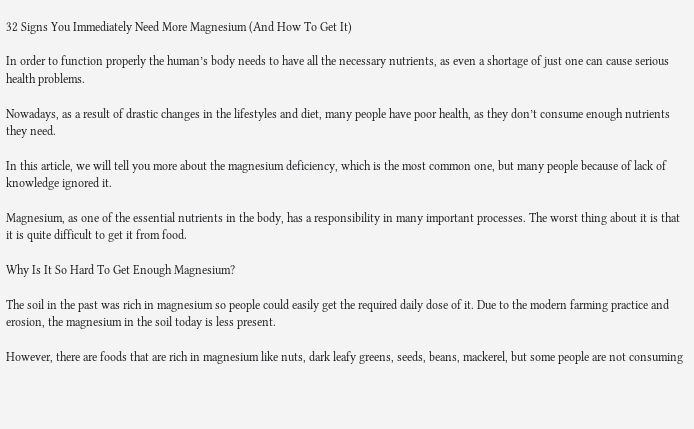32 Signs You Immediately Need More Magnesium (And How To Get It)

In order to function properly the human’s body needs to have all the necessary nutrients, as even a shortage of just one can cause serious health problems.

Nowadays, as a result of drastic changes in the lifestyles and diet, many people have poor health, as they don’t consume enough nutrients they need.

In this article, we will tell you more about the magnesium deficiency, which is the most common one, but many people because of lack of knowledge ignored it.

Magnesium, as one of the essential nutrients in the body, has a responsibility in many important processes. The worst thing about it is that it is quite difficult to get it from food.

Why Is It So Hard To Get Enough Magnesium?

The soil in the past was rich in magnesium so people could easily get the required daily dose of it. Due to the modern farming practice and erosion, the magnesium in the soil today is less present.

However, there are foods that are rich in magnesium like nuts, dark leafy greens, seeds, beans, mackerel, but some people are not consuming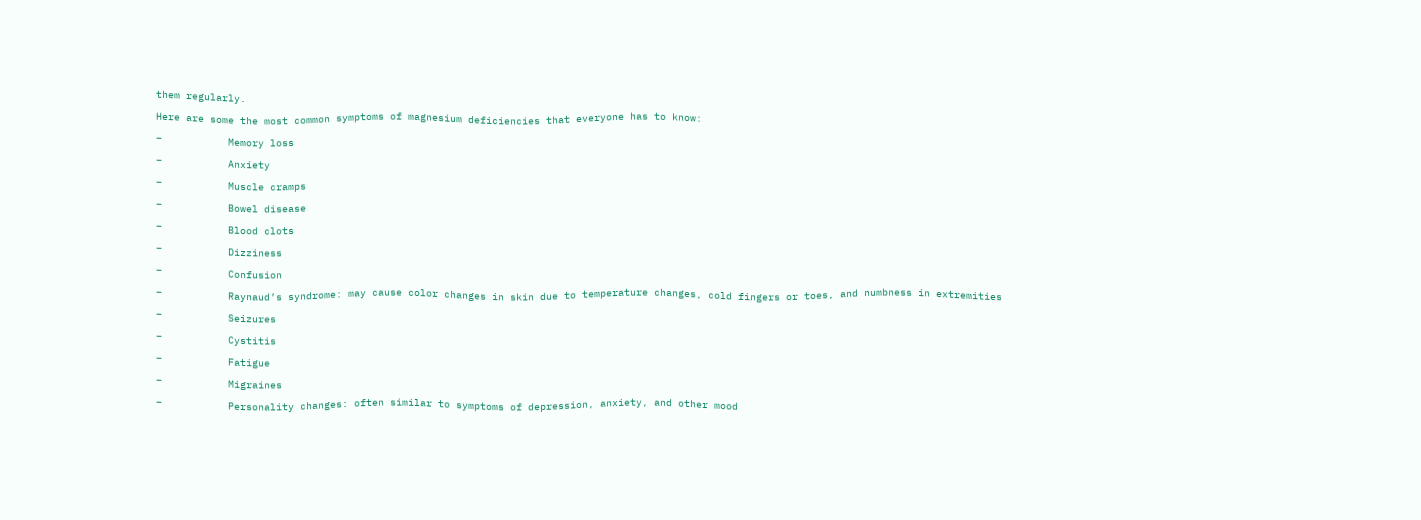them regularly.

Here are some the most common symptoms of magnesium deficiencies that everyone has to know:

–           Memory loss

–           Anxiety

–           Muscle cramps

–           Bowel disease

–           Blood clots

–           Dizziness

–           Confusion

–           Raynaud’s syndrome: may cause color changes in skin due to temperature changes, cold fingers or toes, and numbness in extremities

–           Seizures

–           Cystitis

–           Fatigue

–           Migraines

–           Personality changes: often similar to symptoms of depression, anxiety, and other mood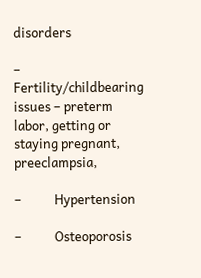disorders

–           Fertility/childbearing issues – preterm labor, getting or staying pregnant, preeclampsia,

–           Hypertension

–           Osteoporosis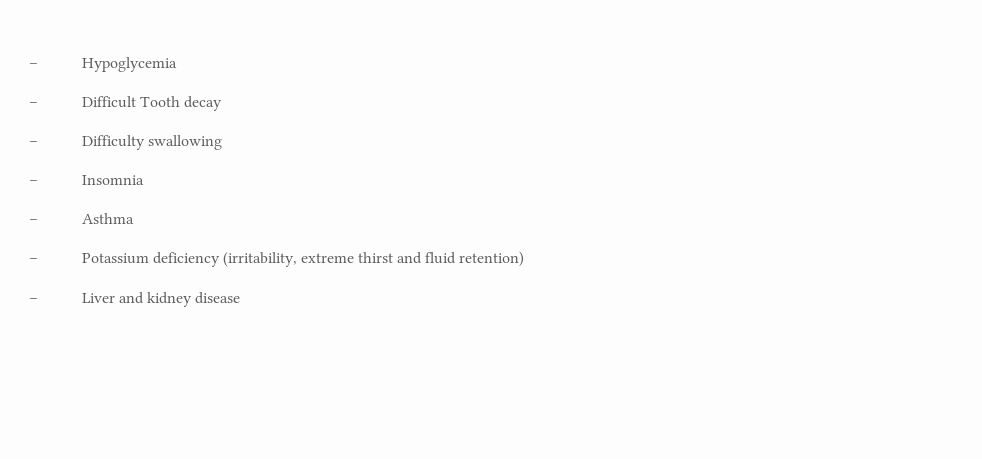–           Hypoglycemia

–           Difficult Tooth decay

–           Difficulty swallowing

–           Insomnia

–           Asthma

–           Potassium deficiency (irritability, extreme thirst and fluid retention)

–           Liver and kidney disease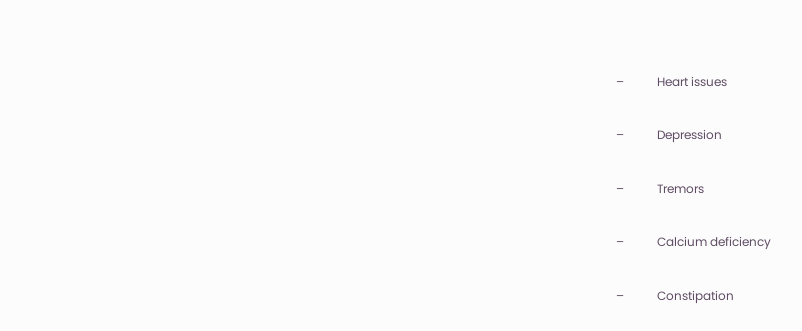–           Heart issues

–           Depression

–           Tremors

–           Calcium deficiency

–           Constipation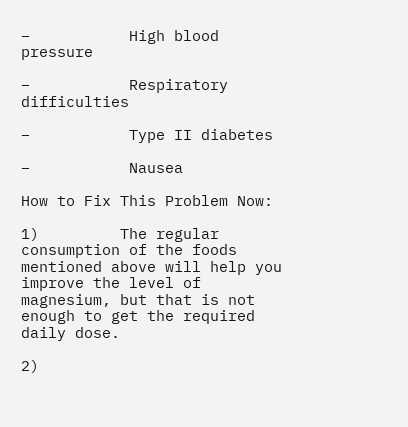–           High blood pressure

–           Respiratory difficulties

–           Type II diabetes

–           Nausea

How to Fix This Problem Now:

1)         The regular consumption of the foods mentioned above will help you improve the level of magnesium, but that is not enough to get the required daily dose.

2)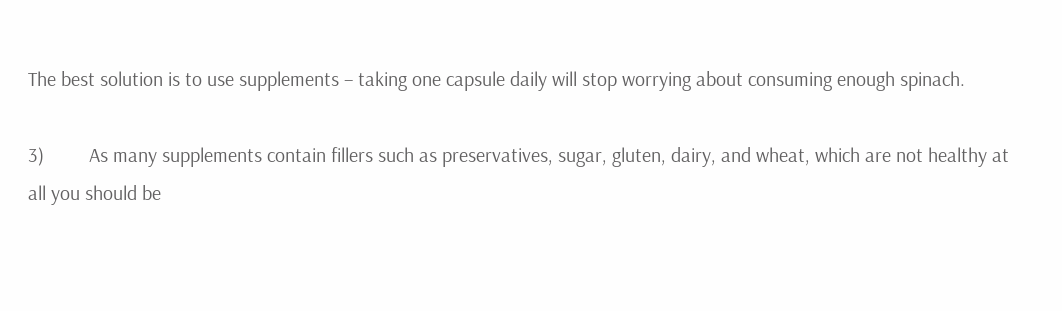The best solution is to use supplements – taking one capsule daily will stop worrying about consuming enough spinach.

3)         As many supplements contain fillers such as preservatives, sugar, gluten, dairy, and wheat, which are not healthy at all you should be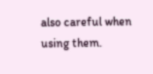also careful when using them.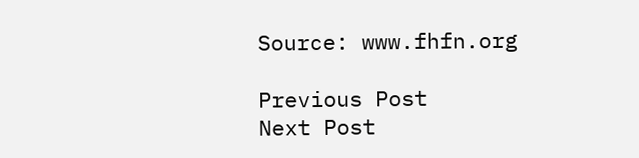Source: www.fhfn.org

Previous Post
Next Post